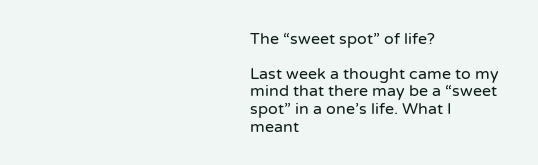The “sweet spot” of life?

Last week a thought came to my mind that there may be a “sweet spot” in a one’s life. What I meant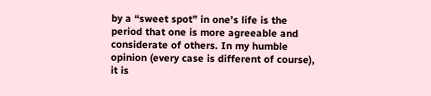by a “sweet spot” in one’s life is the period that one is more agreeable and considerate of others. In my humble opinion (every case is different of course), it is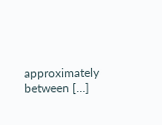approximately between […]